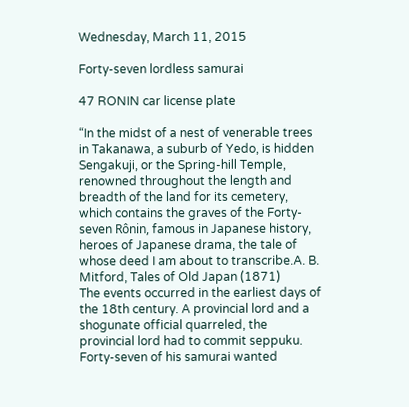Wednesday, March 11, 2015

Forty-seven lordless samurai

47 RONIN car license plate

“In the midst of a nest of venerable trees in Takanawa, a suburb of Yedo, is hidden Sengakuji, or the Spring-hill Temple, renowned throughout the length and breadth of the land for its cemetery, which contains the graves of the Forty-seven Rônin, famous in Japanese history, heroes of Japanese drama, the tale of whose deed I am about to transcribe.A. B. Mitford, Tales of Old Japan (1871)
The events occurred in the earliest days of the 18th century. A provincial lord and a shogunate official quarreled, the provincial lord had to commit seppuku. Forty-seven of his samurai wanted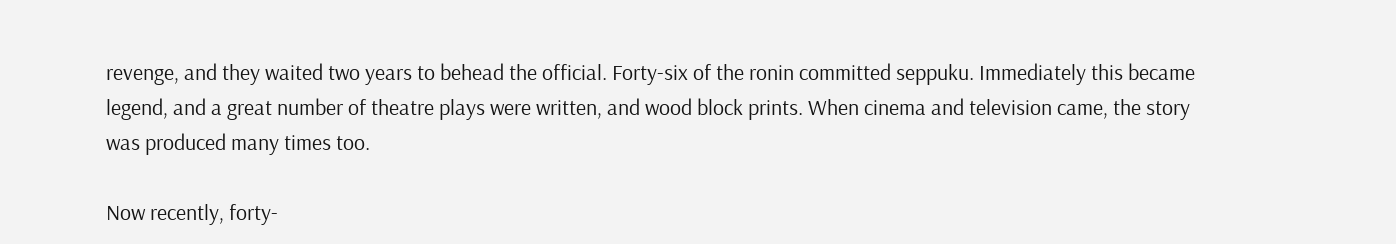revenge, and they waited two years to behead the official. Forty-six of the ronin committed seppuku. Immediately this became legend, and a great number of theatre plays were written, and wood block prints. When cinema and television came, the story was produced many times too.

Now recently, forty-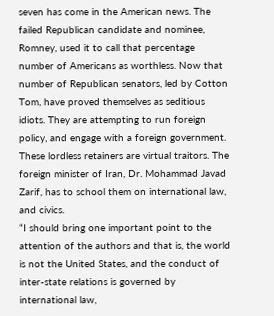seven has come in the American news. The failed Republican candidate and nominee, Romney, used it to call that percentage number of Americans as worthless. Now that number of Republican senators, led by Cotton Tom, have proved themselves as seditious idiots. They are attempting to run foreign policy, and engage with a foreign government. These lordless retainers are virtual traitors. The foreign minister of Iran, Dr. Mohammad Javad Zarif, has to school them on international law, and civics.
“I should bring one important point to the attention of the authors and that is, the world is not the United States, and the conduct of inter-state relations is governed by international law,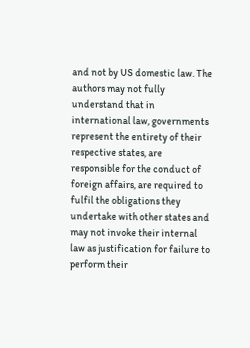and not by US domestic law. The authors may not fully understand that in international law, governments represent the entirety of their respective states, are responsible for the conduct of foreign affairs, are required to fulfil the obligations they undertake with other states and may not invoke their internal law as justification for failure to perform their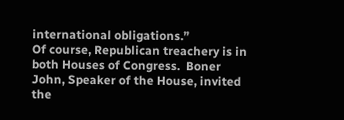international obligations.”
Of course, Republican treachery is in both Houses of Congress.  Boner John, Speaker of the House, invited the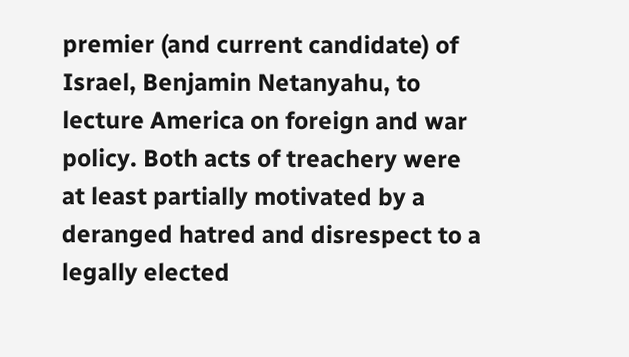premier (and current candidate) of Israel, Benjamin Netanyahu, to lecture America on foreign and war policy. Both acts of treachery were at least partially motivated by a deranged hatred and disrespect to a legally elected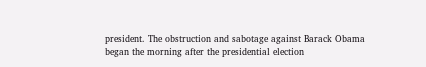president. The obstruction and sabotage against Barack Obama began the morning after the presidential election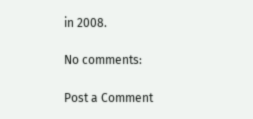in 2008.

No comments:

Post a Comment